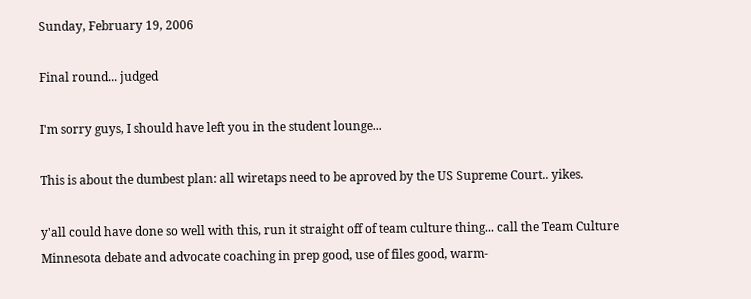Sunday, February 19, 2006

Final round... judged

I'm sorry guys, I should have left you in the student lounge...

This is about the dumbest plan: all wiretaps need to be aproved by the US Supreme Court.. yikes.

y'all could have done so well with this, run it straight off of team culture thing... call the Team Culture Minnesota debate and advocate coaching in prep good, use of files good, warm-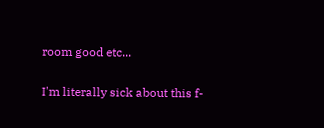room good etc...

I'm literally sick about this f-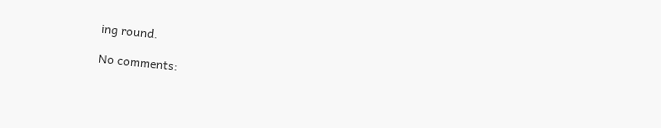ing round.

No comments: